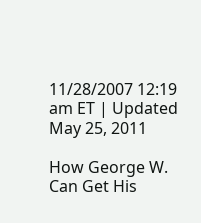11/28/2007 12:19 am ET | Updated May 25, 2011

How George W. Can Get His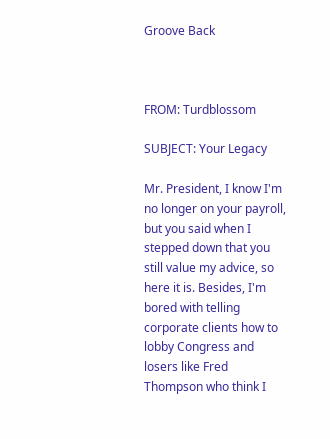Groove Back



FROM: Turdblossom

SUBJECT: Your Legacy

Mr. President, I know I'm no longer on your payroll, but you said when I stepped down that you still value my advice, so here it is. Besides, I'm bored with telling corporate clients how to lobby Congress and losers like Fred Thompson who think I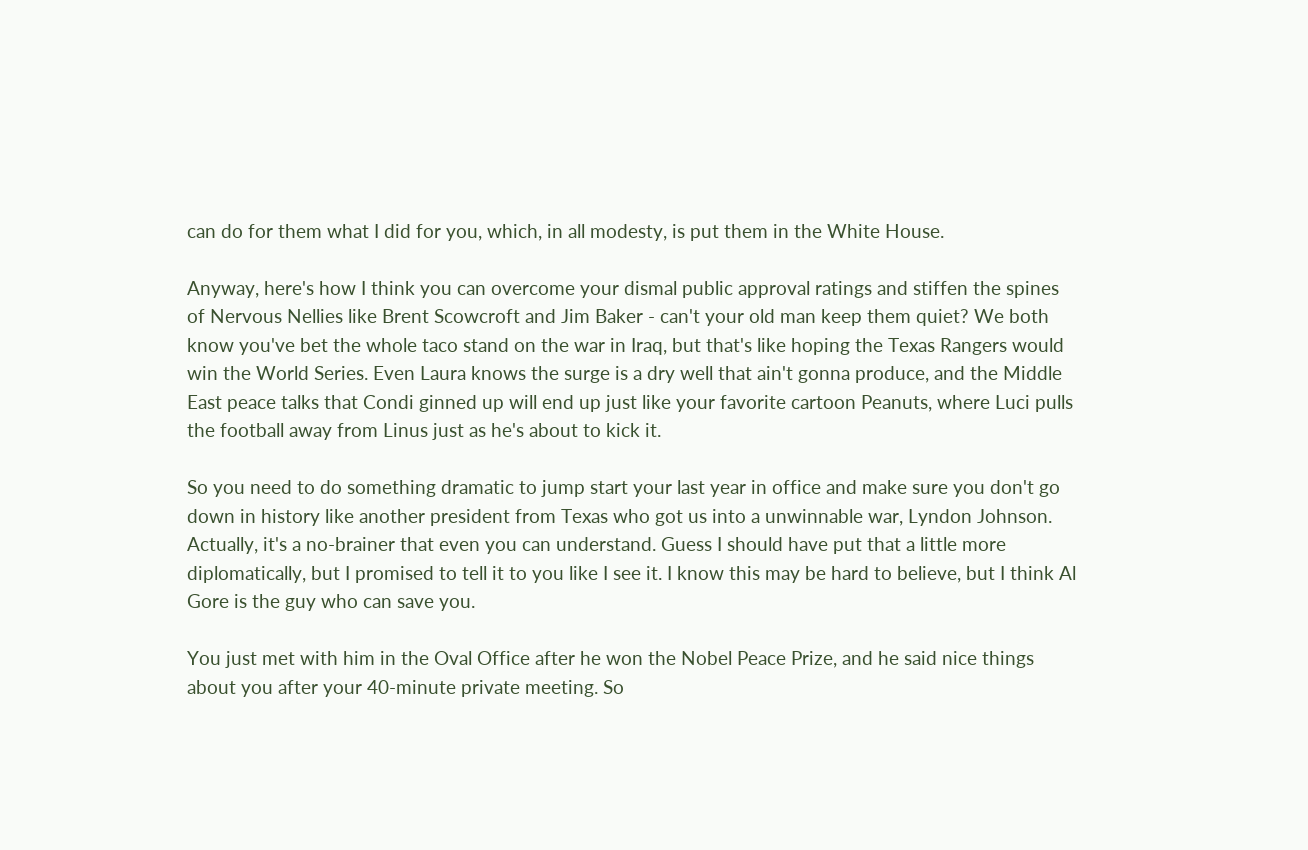can do for them what I did for you, which, in all modesty, is put them in the White House.

Anyway, here's how I think you can overcome your dismal public approval ratings and stiffen the spines of Nervous Nellies like Brent Scowcroft and Jim Baker - can't your old man keep them quiet? We both know you've bet the whole taco stand on the war in Iraq, but that's like hoping the Texas Rangers would win the World Series. Even Laura knows the surge is a dry well that ain't gonna produce, and the Middle East peace talks that Condi ginned up will end up just like your favorite cartoon Peanuts, where Luci pulls the football away from Linus just as he's about to kick it.

So you need to do something dramatic to jump start your last year in office and make sure you don't go down in history like another president from Texas who got us into a unwinnable war, Lyndon Johnson. Actually, it's a no-brainer that even you can understand. Guess I should have put that a little more diplomatically, but I promised to tell it to you like I see it. I know this may be hard to believe, but I think Al Gore is the guy who can save you.

You just met with him in the Oval Office after he won the Nobel Peace Prize, and he said nice things about you after your 40-minute private meeting. So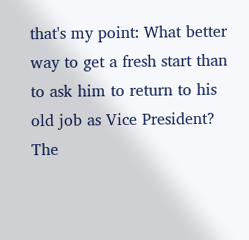that's my point: What better way to get a fresh start than to ask him to return to his old job as Vice President? The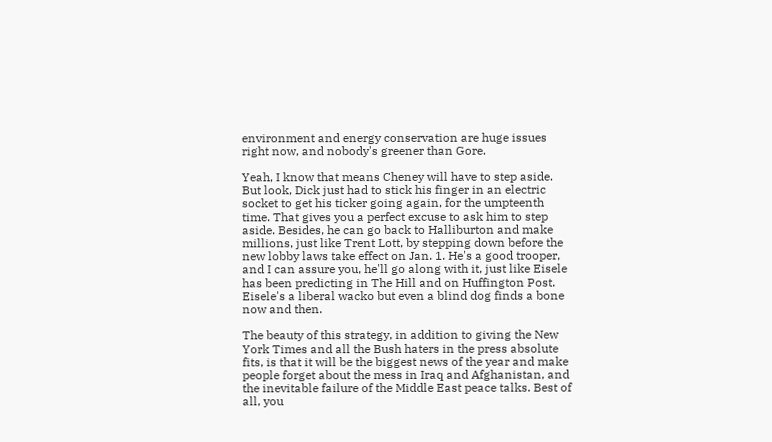environment and energy conservation are huge issues right now, and nobody's greener than Gore.

Yeah, I know that means Cheney will have to step aside. But look, Dick just had to stick his finger in an electric socket to get his ticker going again, for the umpteenth time. That gives you a perfect excuse to ask him to step aside. Besides, he can go back to Halliburton and make millions, just like Trent Lott, by stepping down before the new lobby laws take effect on Jan. 1. He's a good trooper, and I can assure you, he'll go along with it, just like Eisele has been predicting in The Hill and on Huffington Post. Eisele's a liberal wacko but even a blind dog finds a bone now and then.

The beauty of this strategy, in addition to giving the New York Times and all the Bush haters in the press absolute fits, is that it will be the biggest news of the year and make people forget about the mess in Iraq and Afghanistan, and the inevitable failure of the Middle East peace talks. Best of all, you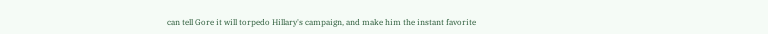can tell Gore it will torpedo Hillary's campaign, and make him the instant favorite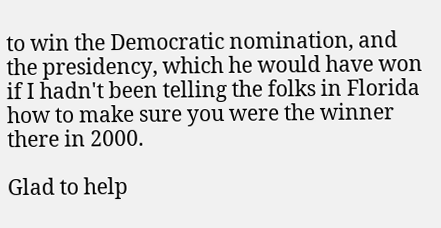to win the Democratic nomination, and the presidency, which he would have won if I hadn't been telling the folks in Florida how to make sure you were the winner there in 2000.

Glad to help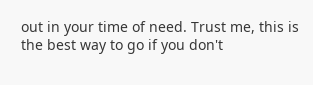out in your time of need. Trust me, this is the best way to go if you don't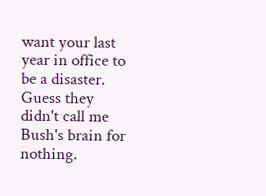want your last year in office to be a disaster. Guess they didn't call me Bush's brain for nothing.